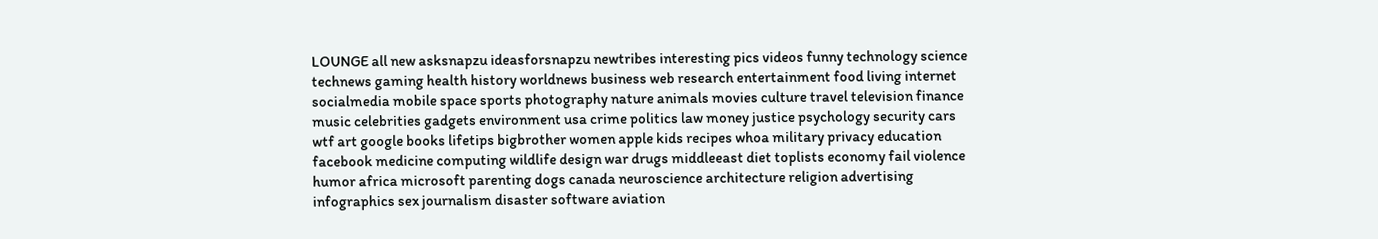LOUNGE all new asksnapzu ideasforsnapzu newtribes interesting pics videos funny technology science technews gaming health history worldnews business web research entertainment food living internet socialmedia mobile space sports photography nature animals movies culture travel television finance music celebrities gadgets environment usa crime politics law money justice psychology security cars wtf art google books lifetips bigbrother women apple kids recipes whoa military privacy education facebook medicine computing wildlife design war drugs middleeast diet toplists economy fail violence humor africa microsoft parenting dogs canada neuroscience architecture religion advertising infographics sex journalism disaster software aviation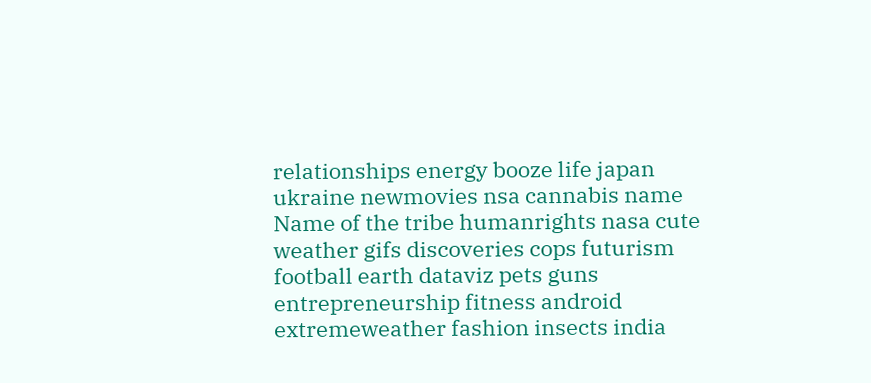relationships energy booze life japan ukraine newmovies nsa cannabis name Name of the tribe humanrights nasa cute weather gifs discoveries cops futurism football earth dataviz pets guns entrepreneurship fitness android extremeweather fashion insects india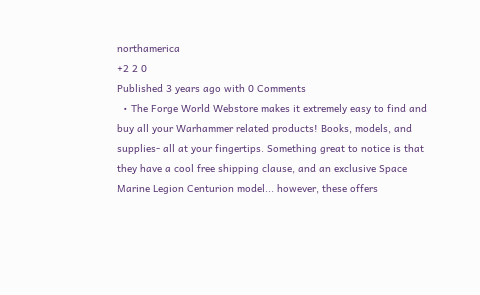northamerica
+2 2 0
Published 3 years ago with 0 Comments
  • The Forge World Webstore makes it extremely easy to find and buy all your Warhammer related products! Books, models, and supplies- all at your fingertips. Something great to notice is that they have a cool free shipping clause, and an exclusive Space Marine Legion Centurion model... however, these offers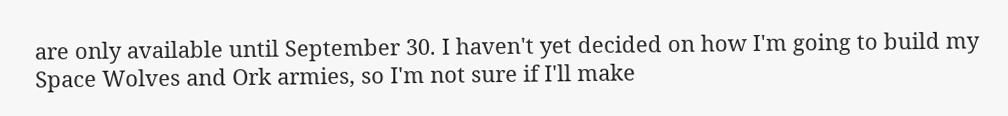are only available until September 30. I haven't yet decided on how I'm going to build my Space Wolves and Ork armies, so I'm not sure if I'll make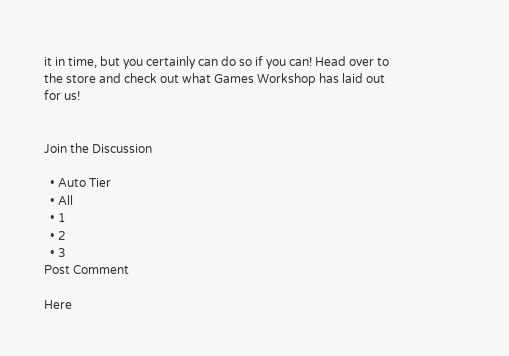it in time, but you certainly can do so if you can! Head over to the store and check out what Games Workshop has laid out for us!


Join the Discussion

  • Auto Tier
  • All
  • 1
  • 2
  • 3
Post Comment

Here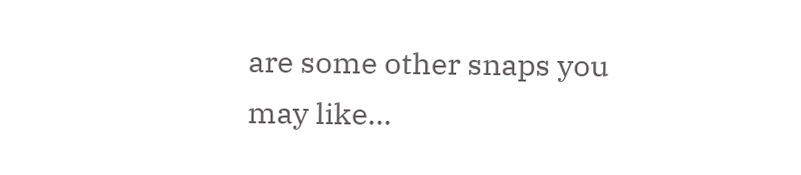are some other snaps you may like...